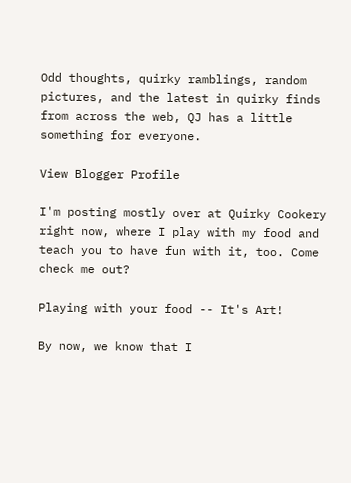Odd thoughts, quirky ramblings, random pictures, and the latest in quirky finds from across the web, QJ has a little something for everyone.

View Blogger Profile

I'm posting mostly over at Quirky Cookery right now, where I play with my food and teach you to have fun with it, too. Come check me out?

Playing with your food -- It's Art!

By now, we know that I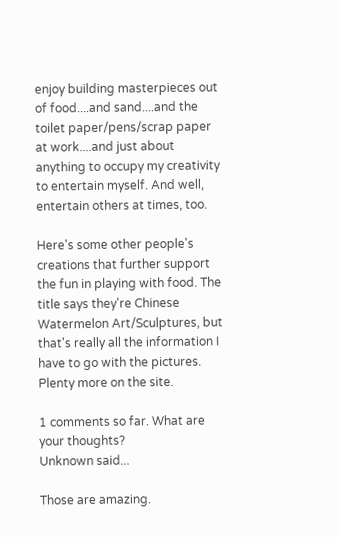enjoy building masterpieces out of food....and sand....and the toilet paper/pens/scrap paper at work....and just about anything to occupy my creativity to entertain myself. And well, entertain others at times, too.

Here's some other people's creations that further support the fun in playing with food. The title says they're Chinese Watermelon Art/Sculptures, but that's really all the information I have to go with the pictures. Plenty more on the site.

1 comments so far. What are your thoughts?
Unknown said...

Those are amazing.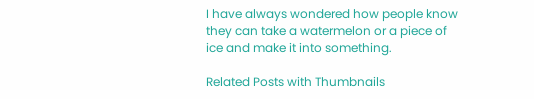I have always wondered how people know they can take a watermelon or a piece of ice and make it into something.

Related Posts with Thumbnails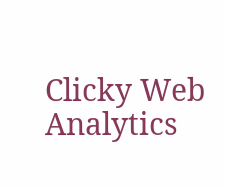Clicky Web Analytics